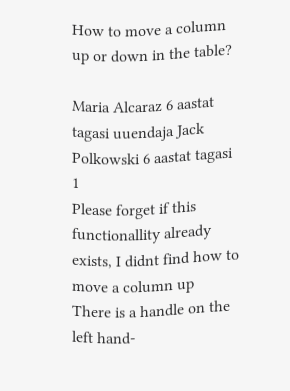How to move a column up or down in the table?

Maria Alcaraz 6 aastat tagasi uuendaja Jack Polkowski 6 aastat tagasi 1
Please forget if this functionallity already exists, I didnt find how to move a column up
There is a handle on the left hand-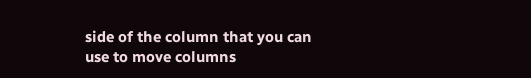side of the column that you can use to move columns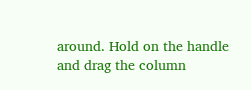around. Hold on the handle and drag the column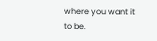where you want it to be.